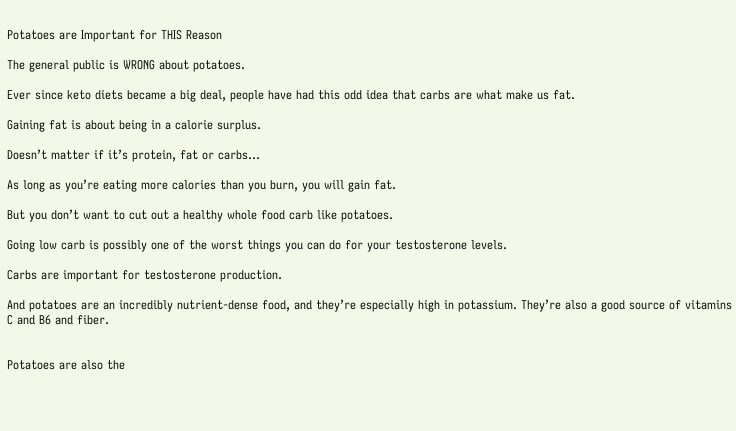Potatoes are Important for THIS Reason

The general public is WRONG about potatoes.

Ever since keto diets became a big deal, people have had this odd idea that carbs are what make us fat.

Gaining fat is about being in a calorie surplus.

Doesn’t matter if it’s protein, fat or carbs…

As long as you’re eating more calories than you burn, you will gain fat.

But you don’t want to cut out a healthy whole food carb like potatoes.

Going low carb is possibly one of the worst things you can do for your testosterone levels.

Carbs are important for testosterone production.

And potatoes are an incredibly nutrient-dense food, and they’re especially high in potassium. They’re also a good source of vitamins C and B6 and fiber.


Potatoes are also the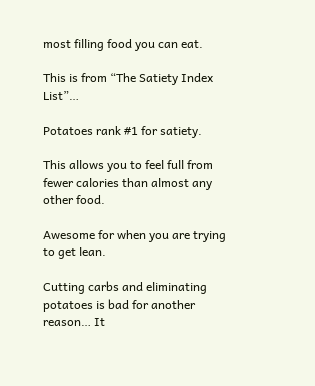most filling food you can eat.

This is from “The Satiety Index List”…

Potatoes rank #1 for satiety.

This allows you to feel full from fewer calories than almost any other food.

Awesome for when you are trying to get lean.

Cutting carbs and eliminating potatoes is bad for another reason… It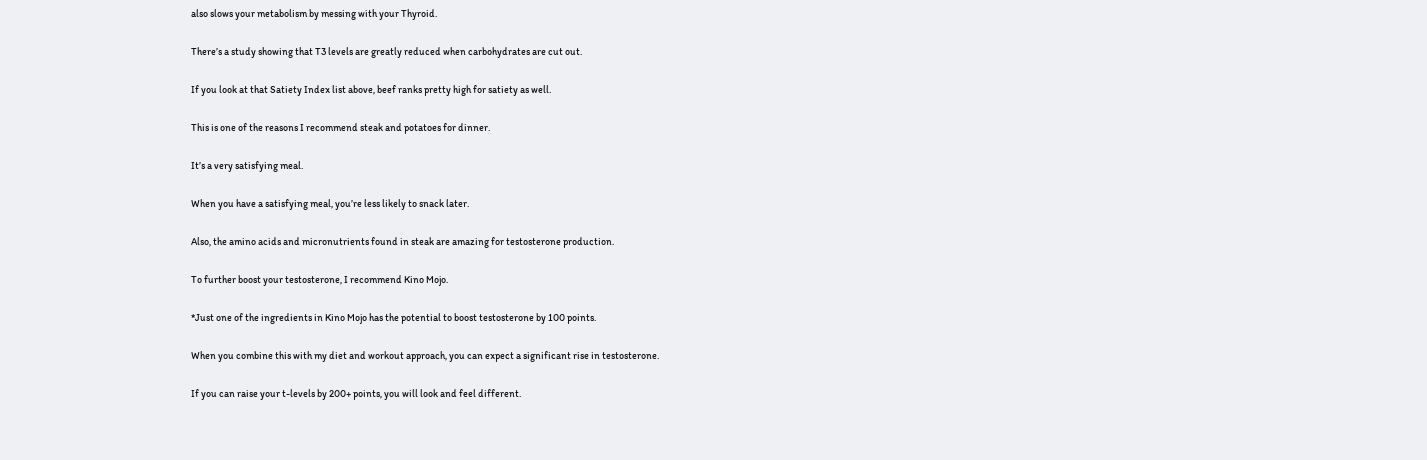also slows your metabolism by messing with your Thyroid.

There’s a study showing that T3 levels are greatly reduced when carbohydrates are cut out.

If you look at that Satiety Index list above, beef ranks pretty high for satiety as well.

This is one of the reasons I recommend steak and potatoes for dinner.

It’s a very satisfying meal.

When you have a satisfying meal, you’re less likely to snack later.

Also, the amino acids and micronutrients found in steak are amazing for testosterone production.

To further boost your testosterone, I recommend Kino Mojo.

*Just one of the ingredients in Kino Mojo has the potential to boost testosterone by 100 points.

When you combine this with my diet and workout approach, you can expect a significant rise in testosterone.

If you can raise your t-levels by 200+ points, you will look and feel different.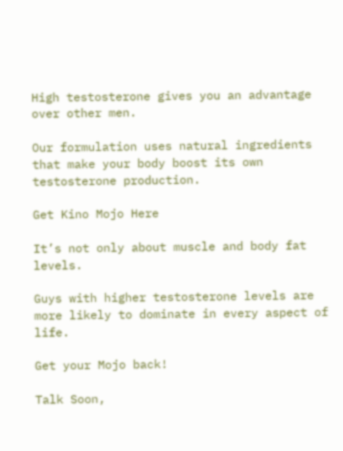High testosterone gives you an advantage over other men.

Our formulation uses natural ingredients that make your body boost its own testosterone production.

Get Kino Mojo Here

It’s not only about muscle and body fat levels.

Guys with higher testosterone levels are more likely to dominate in every aspect of life.

Get your Mojo back!

Talk Soon,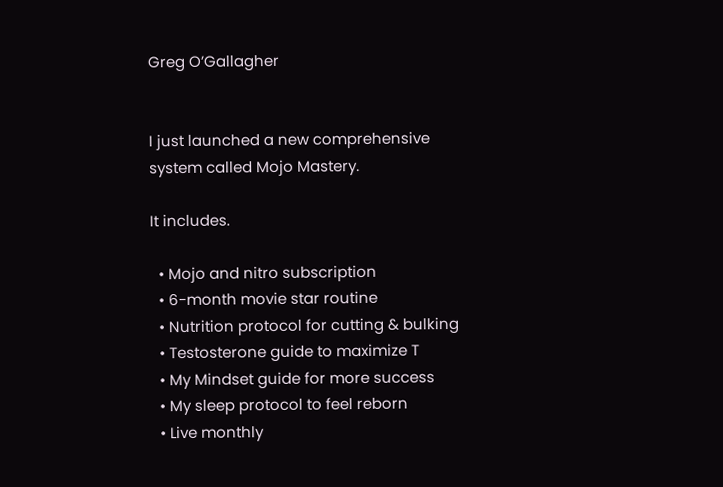Greg O’Gallagher


I just launched a new comprehensive system called Mojo Mastery.

It includes.

  • Mojo and nitro subscription
  • 6-month movie star routine
  • Nutrition protocol for cutting & bulking
  • Testosterone guide to maximize T
  • My Mindset guide for more success
  • My sleep protocol to feel reborn
  • Live monthly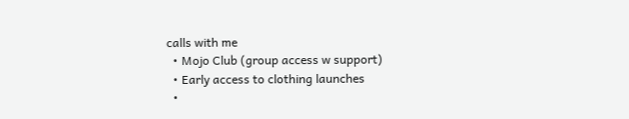calls with me
  • Mojo Club (group access w support)
  • Early access to clothing launches
  •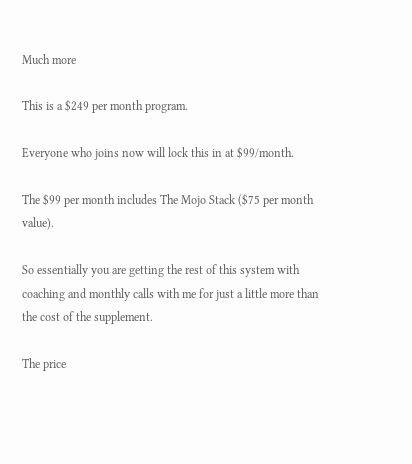Much more

This is a $249 per month program.

Everyone who joins now will lock this in at $99/month.

The $99 per month includes The Mojo Stack ($75 per month value).

So essentially you are getting the rest of this system with coaching and monthly calls with me for just a little more than the cost of the supplement.

The price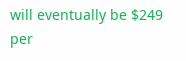will eventually be $249 per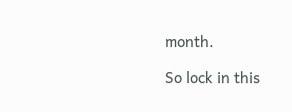month.

So lock in this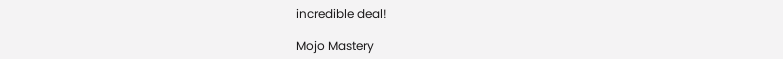incredible deal!

Mojo Mastery